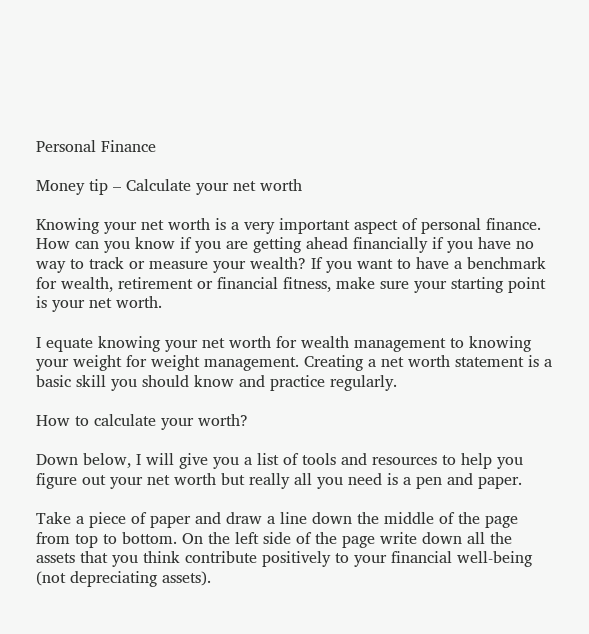Personal Finance

Money tip – Calculate your net worth

Knowing your net worth is a very important aspect of personal finance. How can you know if you are getting ahead financially if you have no way to track or measure your wealth? If you want to have a benchmark for wealth, retirement or financial fitness, make sure your starting point is your net worth.

I equate knowing your net worth for wealth management to knowing your weight for weight management. Creating a net worth statement is a basic skill you should know and practice regularly.

How to calculate your worth?

Down below, I will give you a list of tools and resources to help you figure out your net worth but really all you need is a pen and paper.

Take a piece of paper and draw a line down the middle of the page from top to bottom. On the left side of the page write down all the assets that you think contribute positively to your financial well-being (not depreciating assets).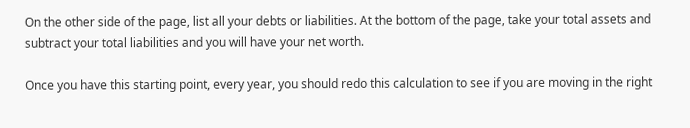On the other side of the page, list all your debts or liabilities. At the bottom of the page, take your total assets and subtract your total liabilities and you will have your net worth.

Once you have this starting point, every year, you should redo this calculation to see if you are moving in the right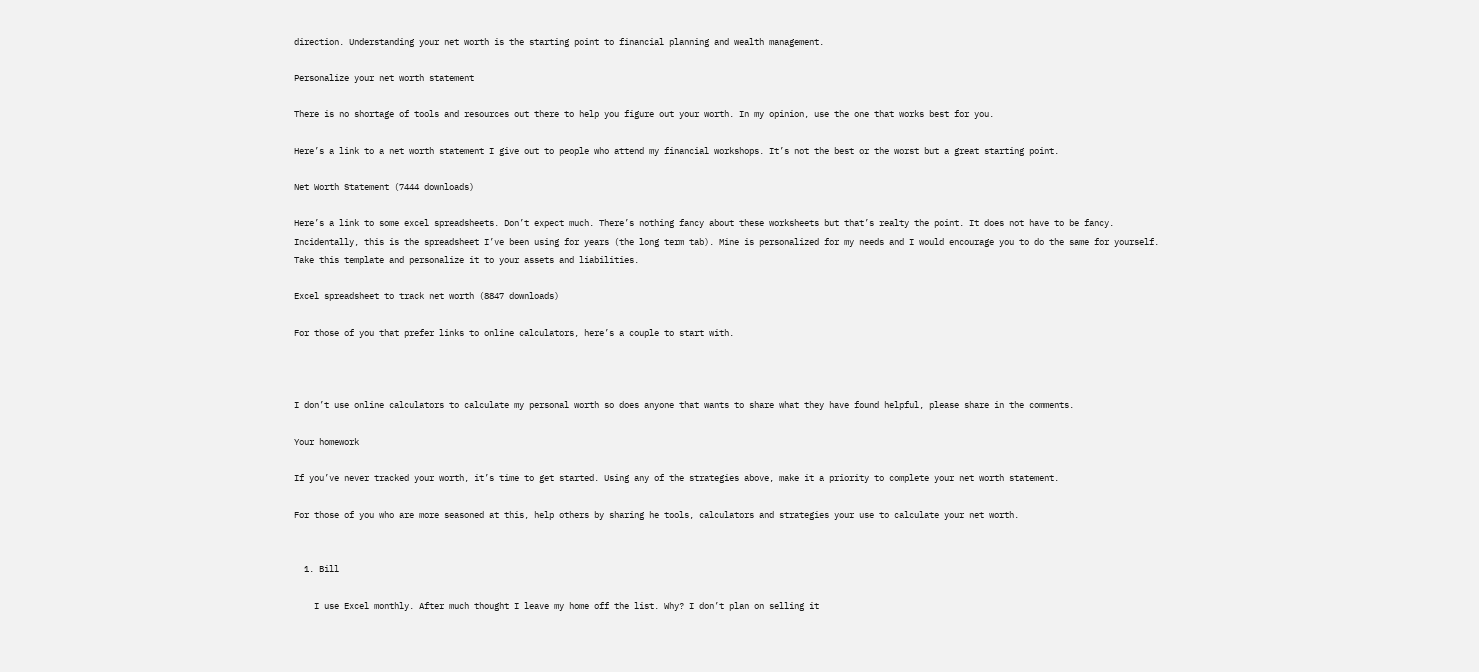direction. Understanding your net worth is the starting point to financial planning and wealth management.

Personalize your net worth statement

There is no shortage of tools and resources out there to help you figure out your worth. In my opinion, use the one that works best for you.

Here’s a link to a net worth statement I give out to people who attend my financial workshops. It’s not the best or the worst but a great starting point.

Net Worth Statement (7444 downloads)

Here’s a link to some excel spreadsheets. Don’t expect much. There’s nothing fancy about these worksheets but that’s realty the point. It does not have to be fancy. Incidentally, this is the spreadsheet I’ve been using for years (the long term tab). Mine is personalized for my needs and I would encourage you to do the same for yourself. Take this template and personalize it to your assets and liabilities.

Excel spreadsheet to track net worth (8847 downloads)

For those of you that prefer links to online calculators, here’s a couple to start with.



I don’t use online calculators to calculate my personal worth so does anyone that wants to share what they have found helpful, please share in the comments.

Your homework

If you’ve never tracked your worth, it’s time to get started. Using any of the strategies above, make it a priority to complete your net worth statement.

For those of you who are more seasoned at this, help others by sharing he tools, calculators and strategies your use to calculate your net worth.


  1. Bill

    I use Excel monthly. After much thought I leave my home off the list. Why? I don’t plan on selling it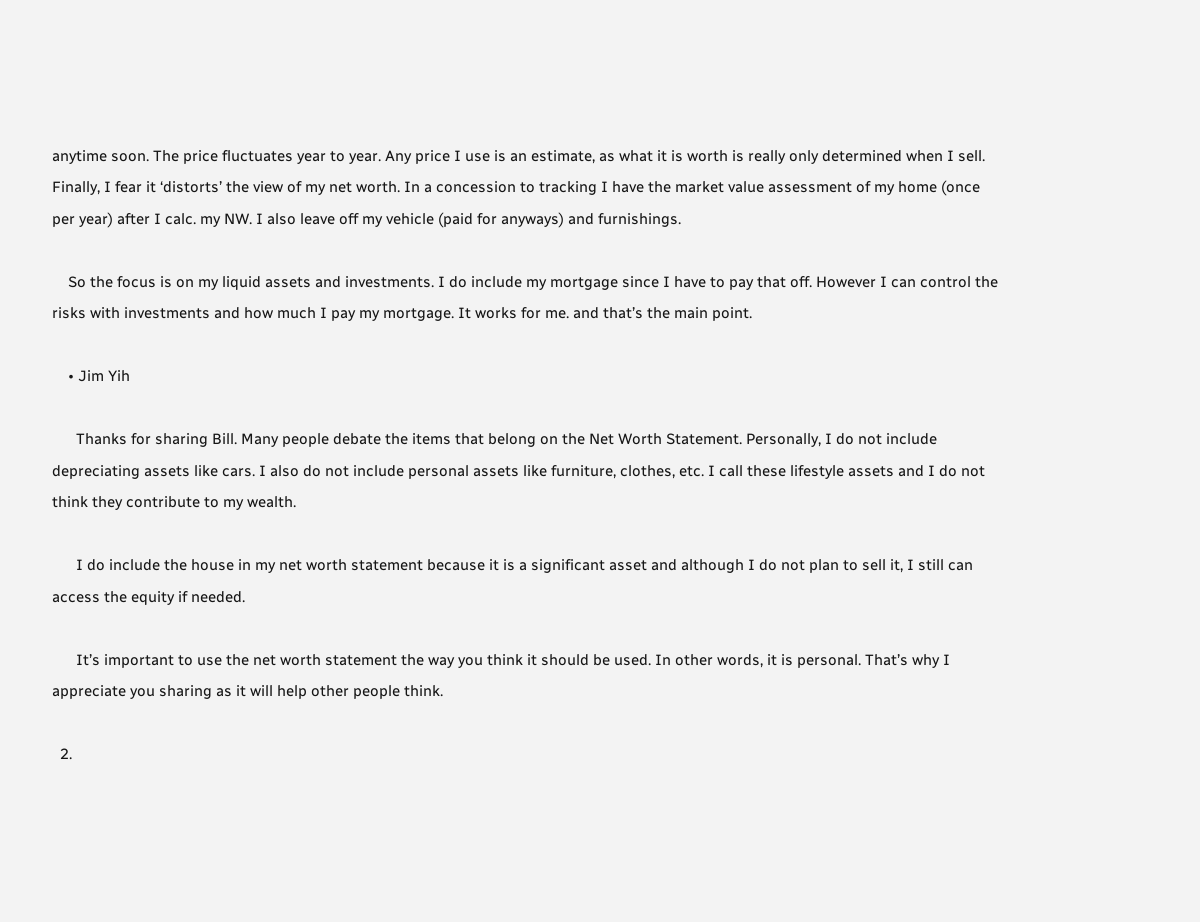anytime soon. The price fluctuates year to year. Any price I use is an estimate, as what it is worth is really only determined when I sell. Finally, I fear it ‘distorts’ the view of my net worth. In a concession to tracking I have the market value assessment of my home (once per year) after I calc. my NW. I also leave off my vehicle (paid for anyways) and furnishings.

    So the focus is on my liquid assets and investments. I do include my mortgage since I have to pay that off. However I can control the risks with investments and how much I pay my mortgage. It works for me. and that’s the main point.

    • Jim Yih

      Thanks for sharing Bill. Many people debate the items that belong on the Net Worth Statement. Personally, I do not include depreciating assets like cars. I also do not include personal assets like furniture, clothes, etc. I call these lifestyle assets and I do not think they contribute to my wealth.

      I do include the house in my net worth statement because it is a significant asset and although I do not plan to sell it, I still can access the equity if needed.

      It’s important to use the net worth statement the way you think it should be used. In other words, it is personal. That’s why I appreciate you sharing as it will help other people think.

  2.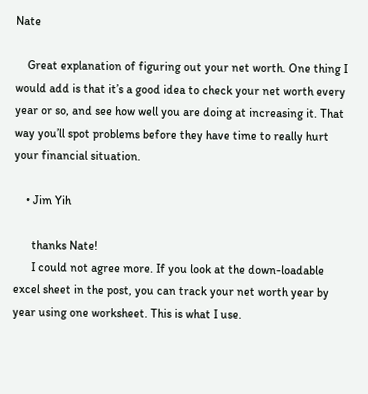Nate

    Great explanation of figuring out your net worth. One thing I would add is that it’s a good idea to check your net worth every year or so, and see how well you are doing at increasing it. That way you’ll spot problems before they have time to really hurt your financial situation.

    • Jim Yih

      thanks Nate!
      I could not agree more. If you look at the down-loadable excel sheet in the post, you can track your net worth year by year using one worksheet. This is what I use.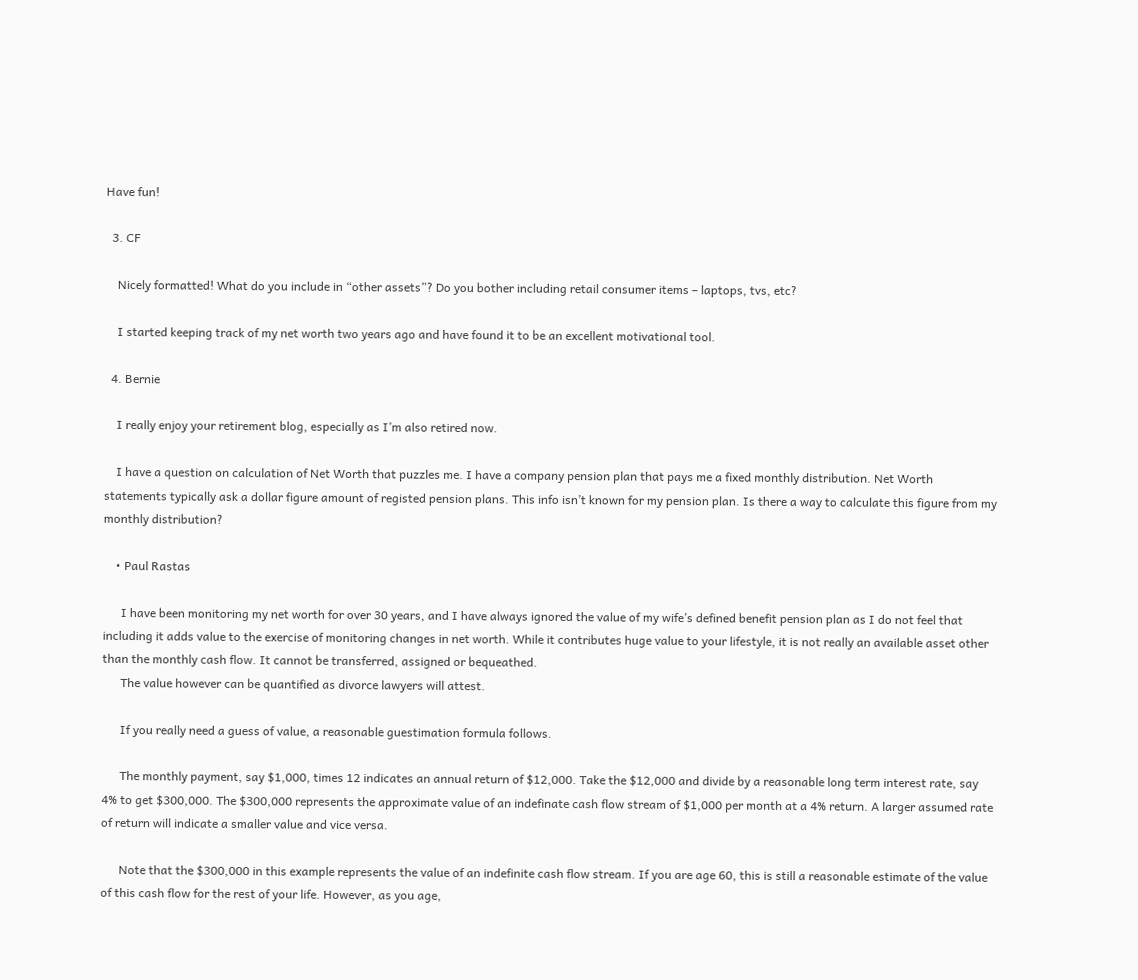Have fun!

  3. CF

    Nicely formatted! What do you include in “other assets”? Do you bother including retail consumer items – laptops, tvs, etc?

    I started keeping track of my net worth two years ago and have found it to be an excellent motivational tool.

  4. Bernie

    I really enjoy your retirement blog, especially as I’m also retired now.

    I have a question on calculation of Net Worth that puzzles me. I have a company pension plan that pays me a fixed monthly distribution. Net Worth statements typically ask a dollar figure amount of registed pension plans. This info isn’t known for my pension plan. Is there a way to calculate this figure from my monthly distribution?

    • Paul Rastas

      I have been monitoring my net worth for over 30 years, and I have always ignored the value of my wife’s defined benefit pension plan as I do not feel that including it adds value to the exercise of monitoring changes in net worth. While it contributes huge value to your lifestyle, it is not really an available asset other than the monthly cash flow. It cannot be transferred, assigned or bequeathed.
      The value however can be quantified as divorce lawyers will attest.

      If you really need a guess of value, a reasonable guestimation formula follows.

      The monthly payment, say $1,000, times 12 indicates an annual return of $12,000. Take the $12,000 and divide by a reasonable long term interest rate, say 4% to get $300,000. The $300,000 represents the approximate value of an indefinate cash flow stream of $1,000 per month at a 4% return. A larger assumed rate of return will indicate a smaller value and vice versa.

      Note that the $300,000 in this example represents the value of an indefinite cash flow stream. If you are age 60, this is still a reasonable estimate of the value of this cash flow for the rest of your life. However, as you age,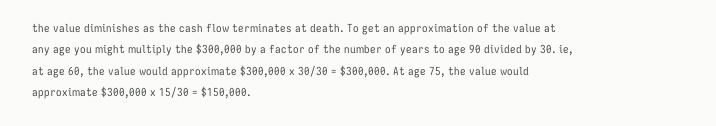the value diminishes as the cash flow terminates at death. To get an approximation of the value at any age you might multiply the $300,000 by a factor of the number of years to age 90 divided by 30. ie, at age 60, the value would approximate $300,000 x 30/30 = $300,000. At age 75, the value would approximate $300,000 x 15/30 = $150,000.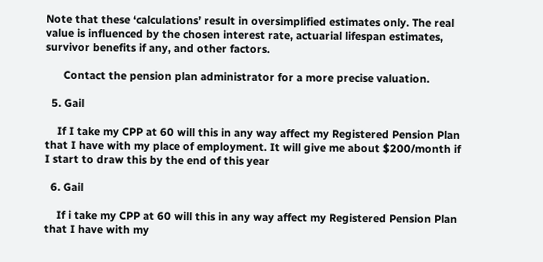Note that these ‘calculations’ result in oversimplified estimates only. The real value is influenced by the chosen interest rate, actuarial lifespan estimates, survivor benefits if any, and other factors.

      Contact the pension plan administrator for a more precise valuation.

  5. Gail

    If I take my CPP at 60 will this in any way affect my Registered Pension Plan that I have with my place of employment. It will give me about $200/month if I start to draw this by the end of this year

  6. Gail

    If i take my CPP at 60 will this in any way affect my Registered Pension Plan that I have with my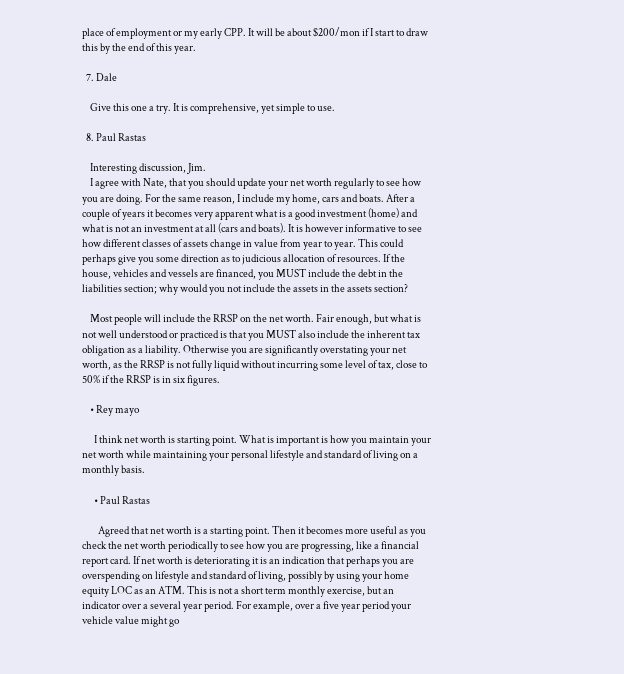place of employment or my early CPP. It will be about $200/mon if I start to draw this by the end of this year.

  7. Dale

    Give this one a try. It is comprehensive, yet simple to use.

  8. Paul Rastas

    Interesting discussion, Jim.
    I agree with Nate, that you should update your net worth regularly to see how you are doing. For the same reason, I include my home, cars and boats. After a couple of years it becomes very apparent what is a good investment (home) and what is not an investment at all (cars and boats). It is however informative to see how different classes of assets change in value from year to year. This could perhaps give you some direction as to judicious allocation of resources. If the house, vehicles and vessels are financed, you MUST include the debt in the liabilities section; why would you not include the assets in the assets section?

    Most people will include the RRSP on the net worth. Fair enough, but what is not well understood or practiced is that you MUST also include the inherent tax obligation as a liability. Otherwise you are significantly overstating your net worth, as the RRSP is not fully liquid without incurring some level of tax, close to 50% if the RRSP is in six figures.

    • Rey mayo

      I think net worth is starting point. What is important is how you maintain your net worth while maintaining your personal lifestyle and standard of living on a monthly basis.

      • Paul Rastas

        Agreed that net worth is a starting point. Then it becomes more useful as you check the net worth periodically to see how you are progressing, like a financial report card. If net worth is deteriorating it is an indication that perhaps you are overspending on lifestyle and standard of living, possibly by using your home equity LOC as an ATM. This is not a short term monthly exercise, but an indicator over a several year period. For example, over a five year period your vehicle value might go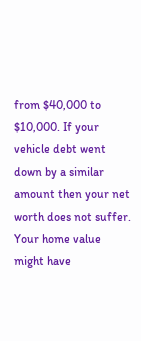from $40,000 to $10,000. If your vehicle debt went down by a similar amount then your net worth does not suffer. Your home value might have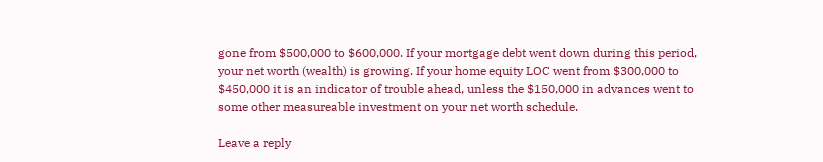gone from $500,000 to $600,000. If your mortgage debt went down during this period, your net worth (wealth) is growing. If your home equity LOC went from $300,000 to $450,000 it is an indicator of trouble ahead, unless the $150,000 in advances went to some other measureable investment on your net worth schedule.

Leave a reply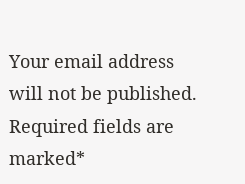Your email address will not be published. Required fields are marked*